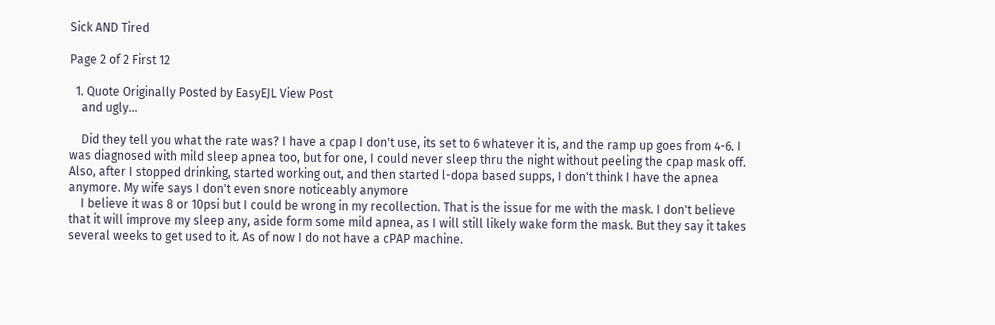Sick AND Tired

Page 2 of 2 First 12

  1. Quote Originally Posted by EasyEJL View Post
    and ugly...

    Did they tell you what the rate was? I have a cpap I don't use, its set to 6 whatever it is, and the ramp up goes from 4-6. I was diagnosed with mild sleep apnea too, but for one, I could never sleep thru the night without peeling the cpap mask off. Also, after I stopped drinking, started working out, and then started l-dopa based supps, I don't think I have the apnea anymore. My wife says I don't even snore noticeably anymore
    I believe it was 8 or 10psi but I could be wrong in my recollection. That is the issue for me with the mask. I don't believe that it will improve my sleep any, aside form some mild apnea, as I will still likely wake form the mask. But they say it takes several weeks to get used to it. As of now I do not have a cPAP machine.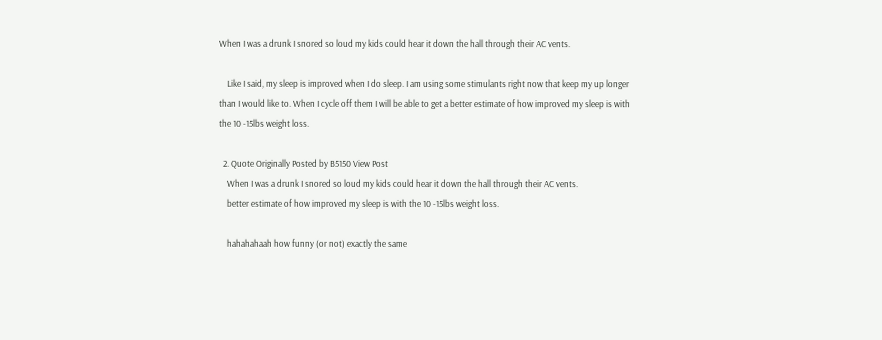When I was a drunk I snored so loud my kids could hear it down the hall through their AC vents.

    Like I said, my sleep is improved when I do sleep. I am using some stimulants right now that keep my up longer than I would like to. When I cycle off them I will be able to get a better estimate of how improved my sleep is with the 10 -15lbs weight loss.

  2. Quote Originally Posted by B5150 View Post
    When I was a drunk I snored so loud my kids could hear it down the hall through their AC vents.
    better estimate of how improved my sleep is with the 10 -15lbs weight loss.

    hahahahaah how funny (or not) exactly the same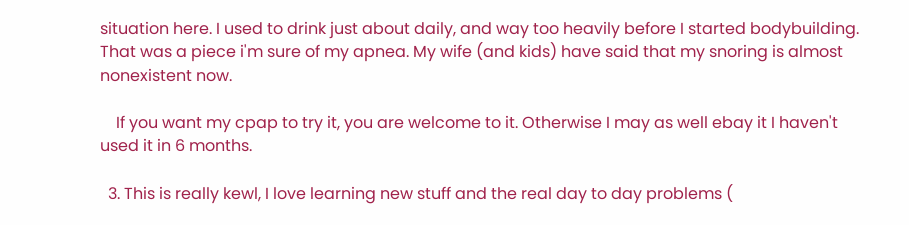situation here. I used to drink just about daily, and way too heavily before I started bodybuilding. That was a piece i'm sure of my apnea. My wife (and kids) have said that my snoring is almost nonexistent now.

    If you want my cpap to try it, you are welcome to it. Otherwise I may as well ebay it I haven't used it in 6 months.

  3. This is really kewl, I love learning new stuff and the real day to day problems (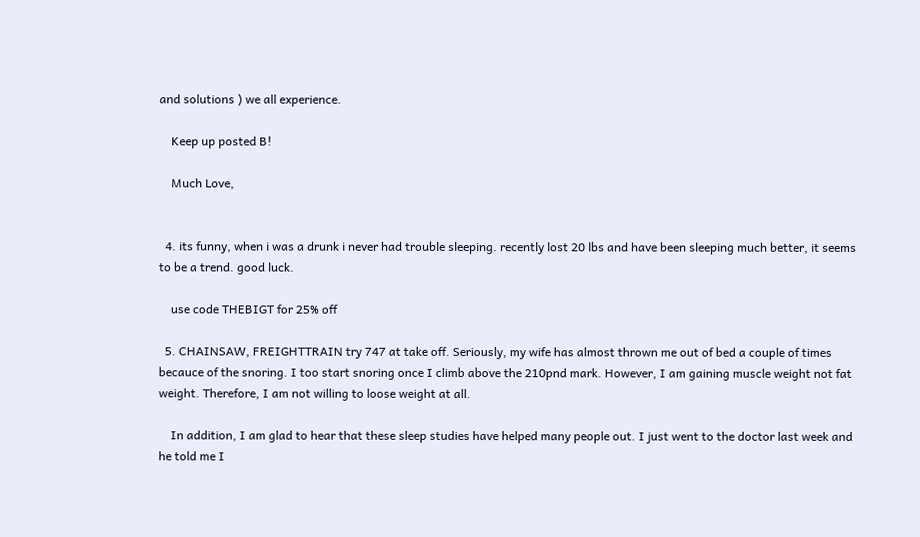and solutions ) we all experience.

    Keep up posted B!

    Much Love,


  4. its funny, when i was a drunk i never had trouble sleeping. recently lost 20 lbs and have been sleeping much better, it seems to be a trend. good luck.

    use code THEBIGT for 25% off

  5. CHAINSAW, FREIGHTTRAIN try 747 at take off. Seriously, my wife has almost thrown me out of bed a couple of times becauce of the snoring. I too start snoring once I climb above the 210pnd mark. However, I am gaining muscle weight not fat weight. Therefore, I am not willing to loose weight at all.

    In addition, I am glad to hear that these sleep studies have helped many people out. I just went to the doctor last week and he told me I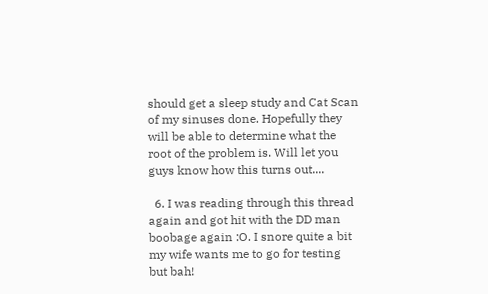should get a sleep study and Cat Scan of my sinuses done. Hopefully they will be able to determine what the root of the problem is. Will let you guys know how this turns out....

  6. I was reading through this thread again and got hit with the DD man boobage again :O. I snore quite a bit my wife wants me to go for testing but bah!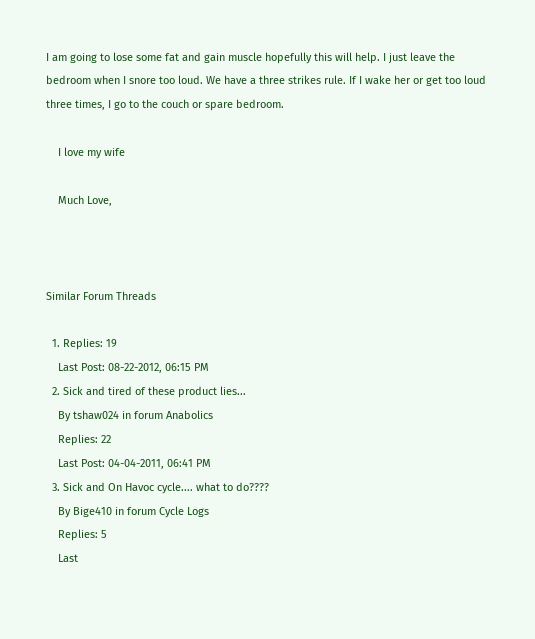I am going to lose some fat and gain muscle hopefully this will help. I just leave the bedroom when I snore too loud. We have a three strikes rule. If I wake her or get too loud three times, I go to the couch or spare bedroom.

    I love my wife

    Much Love,



Similar Forum Threads

  1. Replies: 19
    Last Post: 08-22-2012, 06:15 PM
  2. Sick and tired of these product lies...
    By tshaw024 in forum Anabolics
    Replies: 22
    Last Post: 04-04-2011, 06:41 PM
  3. Sick and On Havoc cycle.... what to do????
    By Bige410 in forum Cycle Logs
    Replies: 5
    Last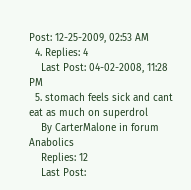Post: 12-25-2009, 02:53 AM
  4. Replies: 4
    Last Post: 04-02-2008, 11:28 PM
  5. stomach feels sick and cant eat as much on superdrol
    By CarterMalone in forum Anabolics
    Replies: 12
    Last Post: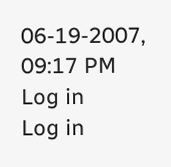06-19-2007, 09:17 PM
Log in
Log in